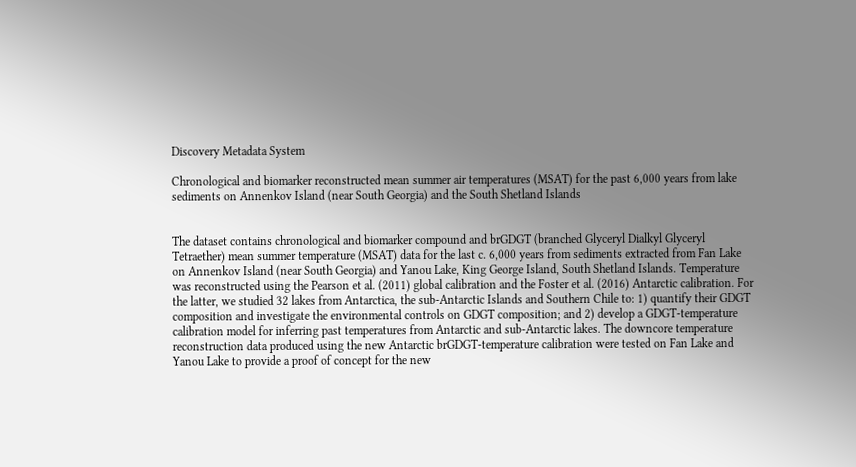Discovery Metadata System

Chronological and biomarker reconstructed mean summer air temperatures (MSAT) for the past 6,000 years from lake sediments on Annenkov Island (near South Georgia) and the South Shetland Islands


The dataset contains chronological and biomarker compound and brGDGT (branched Glyceryl Dialkyl Glyceryl Tetraether) mean summer temperature (MSAT) data for the last c. 6,000 years from sediments extracted from Fan Lake on Annenkov Island (near South Georgia) and Yanou Lake, King George Island, South Shetland Islands. Temperature was reconstructed using the Pearson et al. (2011) global calibration and the Foster et al. (2016) Antarctic calibration. For the latter, we studied 32 lakes from Antarctica, the sub-Antarctic Islands and Southern Chile to: 1) quantify their GDGT composition and investigate the environmental controls on GDGT composition; and 2) develop a GDGT-temperature calibration model for inferring past temperatures from Antarctic and sub-Antarctic lakes. The downcore temperature reconstruction data produced using the new Antarctic brGDGT-temperature calibration were tested on Fan Lake and Yanou Lake to provide a proof of concept for the new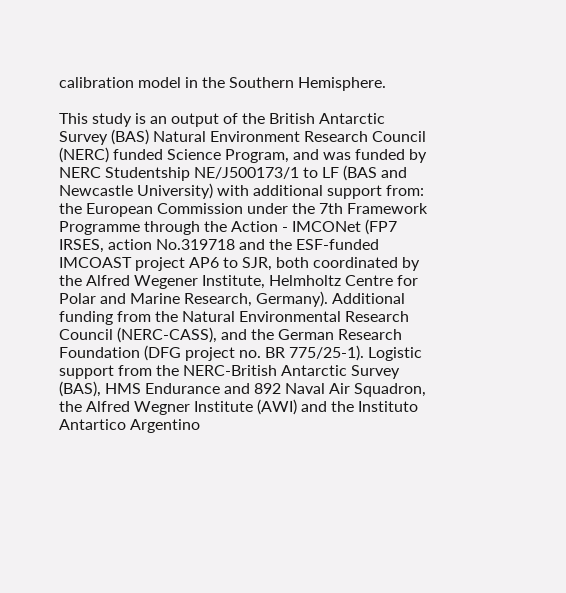calibration model in the Southern Hemisphere.

This study is an output of the British Antarctic Survey (BAS) Natural Environment Research Council (NERC) funded Science Program, and was funded by NERC Studentship NE/J500173/1 to LF (BAS and Newcastle University) with additional support from: the European Commission under the 7th Framework Programme through the Action - IMCONet (FP7 IRSES, action No.319718 and the ESF-funded IMCOAST project AP6 to SJR, both coordinated by the Alfred Wegener Institute, Helmholtz Centre for Polar and Marine Research, Germany). Additional funding from the Natural Environmental Research Council (NERC-CASS), and the German Research Foundation (DFG project no. BR 775/25-1). Logistic support from the NERC-British Antarctic Survey (BAS), HMS Endurance and 892 Naval Air Squadron, the Alfred Wegner Institute (AWI) and the Instituto Antartico Argentino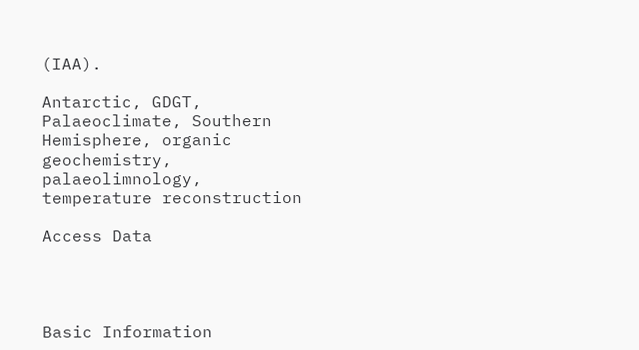(IAA).

Antarctic, GDGT, Palaeoclimate, Southern Hemisphere, organic geochemistry, palaeolimnology, temperature reconstruction

Access Data




Basic Information